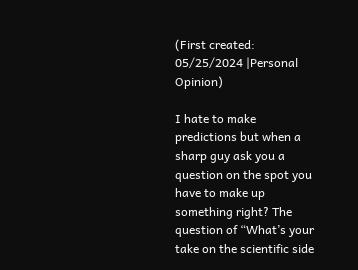(First created: 05/25/2024 |Personal Opinion)

I hate to make predictions but when a sharp guy ask you a question on the spot you have to make up something right? The question of “What’s your take on the scientific side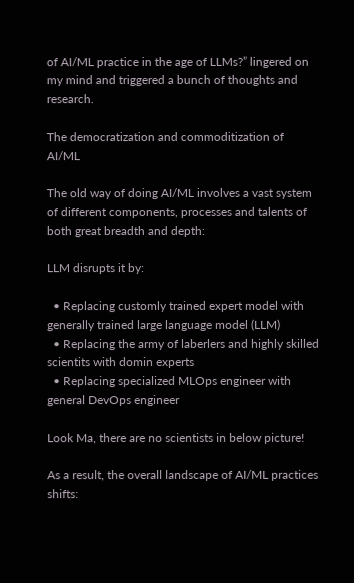of AI/ML practice in the age of LLMs?” lingered on my mind and triggered a bunch of thoughts and research.

The democratization and commoditization of AI/ML

The old way of doing AI/ML involves a vast system of different components, processes and talents of both great breadth and depth:

LLM disrupts it by:

  • Replacing customly trained expert model with generally trained large language model (LLM)
  • Replacing the army of laberlers and highly skilled scientits with domin experts
  • Replacing specialized MLOps engineer with general DevOps engineer

Look Ma, there are no scientists in below picture!

As a result, the overall landscape of AI/ML practices shifts: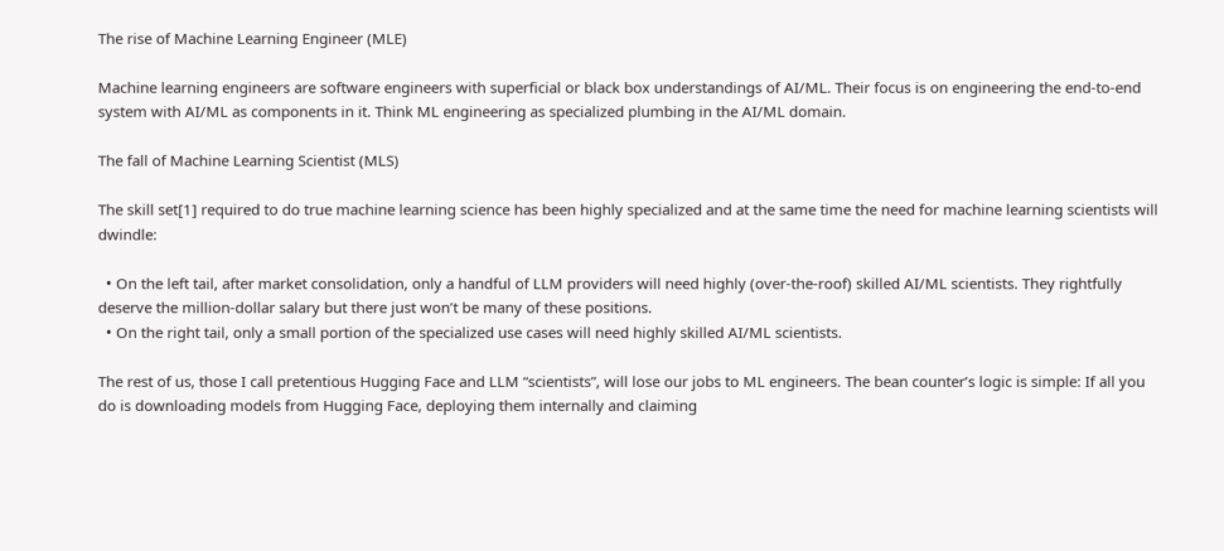The rise of Machine Learning Engineer (MLE)

Machine learning engineers are software engineers with superficial or black box understandings of AI/ML. Their focus is on engineering the end-to-end system with AI/ML as components in it. Think ML engineering as specialized plumbing in the AI/ML domain.

The fall of Machine Learning Scientist (MLS)

The skill set[1] required to do true machine learning science has been highly specialized and at the same time the need for machine learning scientists will dwindle:

  • On the left tail, after market consolidation, only a handful of LLM providers will need highly (over-the-roof) skilled AI/ML scientists. They rightfully deserve the million-dollar salary but there just won’t be many of these positions.
  • On the right tail, only a small portion of the specialized use cases will need highly skilled AI/ML scientists.

The rest of us, those I call pretentious Hugging Face and LLM “scientists”, will lose our jobs to ML engineers. The bean counter’s logic is simple: If all you do is downloading models from Hugging Face, deploying them internally and claiming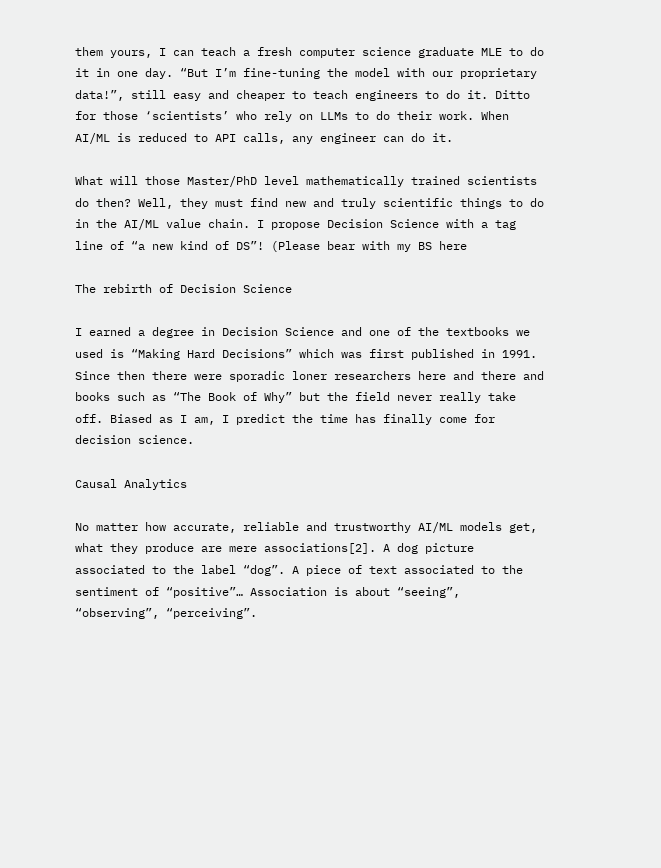them yours, I can teach a fresh computer science graduate MLE to do it in one day. “But I’m fine-tuning the model with our proprietary data!”, still easy and cheaper to teach engineers to do it. Ditto for those ‘scientists’ who rely on LLMs to do their work. When AI/ML is reduced to API calls, any engineer can do it.

What will those Master/PhD level mathematically trained scientists do then? Well, they must find new and truly scientific things to do in the AI/ML value chain. I propose Decision Science with a tag line of “a new kind of DS”! (Please bear with my BS here

The rebirth of Decision Science

I earned a degree in Decision Science and one of the textbooks we used is “Making Hard Decisions” which was first published in 1991. Since then there were sporadic loner researchers here and there and books such as “The Book of Why” but the field never really take off. Biased as I am, I predict the time has finally come for decision science.

Causal Analytics

No matter how accurate, reliable and trustworthy AI/ML models get, what they produce are mere associations[2]. A dog picture associated to the label “dog”. A piece of text associated to the sentiment of “positive”… Association is about “seeing”, “observing”, “perceiving”.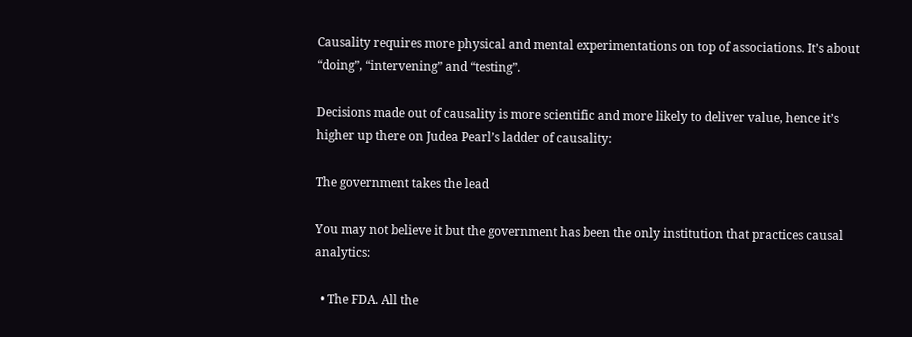Causality requires more physical and mental experimentations on top of associations. It’s about “doing”, “intervening” and “testing”.

Decisions made out of causality is more scientific and more likely to deliver value, hence it’s higher up there on Judea Pearl’s ladder of causality:

The government takes the lead

You may not believe it but the government has been the only institution that practices causal analytics:

  • The FDA. All the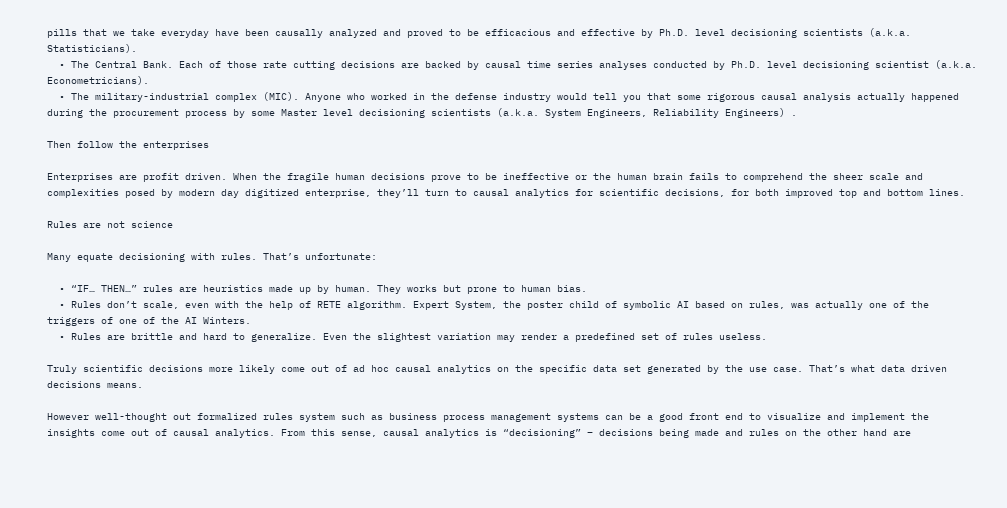pills that we take everyday have been causally analyzed and proved to be efficacious and effective by Ph.D. level decisioning scientists (a.k.a. Statisticians).
  • The Central Bank. Each of those rate cutting decisions are backed by causal time series analyses conducted by Ph.D. level decisioning scientist (a.k.a. Econometricians).
  • The military-industrial complex (MIC). Anyone who worked in the defense industry would tell you that some rigorous causal analysis actually happened during the procurement process by some Master level decisioning scientists (a.k.a. System Engineers, Reliability Engineers) .

Then follow the enterprises

Enterprises are profit driven. When the fragile human decisions prove to be ineffective or the human brain fails to comprehend the sheer scale and complexities posed by modern day digitized enterprise, they’ll turn to causal analytics for scientific decisions, for both improved top and bottom lines.

Rules are not science

Many equate decisioning with rules. That’s unfortunate:

  • “IF… THEN…” rules are heuristics made up by human. They works but prone to human bias.
  • Rules don’t scale, even with the help of RETE algorithm. Expert System, the poster child of symbolic AI based on rules, was actually one of the triggers of one of the AI Winters.
  • Rules are brittle and hard to generalize. Even the slightest variation may render a predefined set of rules useless.

Truly scientific decisions more likely come out of ad hoc causal analytics on the specific data set generated by the use case. That’s what data driven decisions means.

However well-thought out formalized rules system such as business process management systems can be a good front end to visualize and implement the insights come out of causal analytics. From this sense, causal analytics is “decisioning” – decisions being made and rules on the other hand are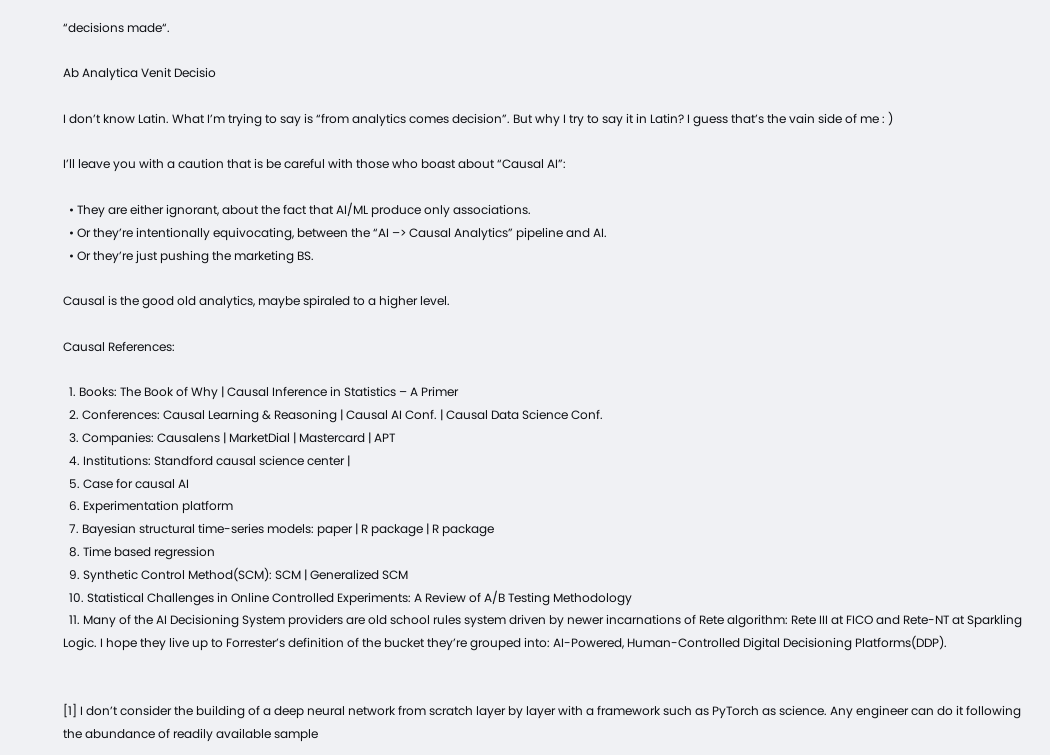“decisions made“.

Ab Analytica Venit Decisio

I don’t know Latin. What I’m trying to say is “from analytics comes decision”. But why I try to say it in Latin? I guess that’s the vain side of me : )

I’ll leave you with a caution that is be careful with those who boast about “Causal AI”:

  • They are either ignorant, about the fact that AI/ML produce only associations.
  • Or they’re intentionally equivocating, between the “AI –> Causal Analytics” pipeline and AI.
  • Or they’re just pushing the marketing BS.

Causal is the good old analytics, maybe spiraled to a higher level.

Causal References:

  1. Books: The Book of Why | Causal Inference in Statistics – A Primer
  2. Conferences: Causal Learning & Reasoning | Causal AI Conf. | Causal Data Science Conf.
  3. Companies: Causalens | MarketDial | Mastercard | APT
  4. Institutions: Standford causal science center |
  5. Case for causal AI
  6. Experimentation platform
  7. Bayesian structural time-series models: paper | R package | R package
  8. Time based regression
  9. Synthetic Control Method(SCM): SCM | Generalized SCM
  10. Statistical Challenges in Online Controlled Experiments: A Review of A/B Testing Methodology
  11. Many of the AI Decisioning System providers are old school rules system driven by newer incarnations of Rete algorithm: Rete III at FICO and Rete-NT at Sparkling Logic. I hope they live up to Forrester’s definition of the bucket they’re grouped into: AI-Powered, Human-Controlled Digital Decisioning Platforms(DDP).


[1] I don’t consider the building of a deep neural network from scratch layer by layer with a framework such as PyTorch as science. Any engineer can do it following the abundance of readily available sample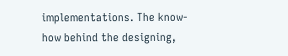implementations. The know-how behind the designing,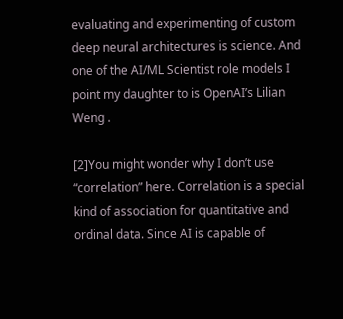evaluating and experimenting of custom deep neural architectures is science. And one of the AI/ML Scientist role models I point my daughter to is OpenAI’s Lilian Weng .

[2]You might wonder why I don’t use “correlation” here. Correlation is a special kind of association for quantitative and ordinal data. Since AI is capable of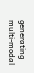generating multi-modal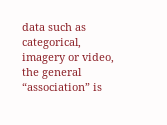data such as categorical, imagery or video, the general “association” is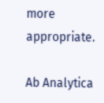more appropriate.

Ab Analytica